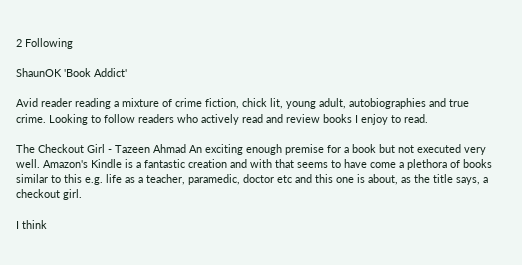2 Following

ShaunOK 'Book Addict'

Avid reader reading a mixture of crime fiction, chick lit, young adult, autobiographies and true crime. Looking to follow readers who actively read and review books I enjoy to read.

The Checkout Girl - Tazeen Ahmad An exciting enough premise for a book but not executed very well. Amazon's Kindle is a fantastic creation and with that seems to have come a plethora of books similar to this e.g. life as a teacher, paramedic, doctor etc and this one is about, as the title says, a checkout girl.

I think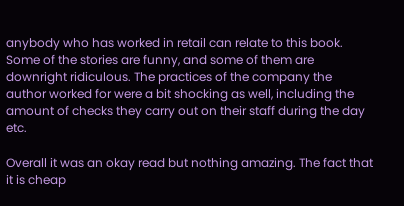anybody who has worked in retail can relate to this book. Some of the stories are funny, and some of them are downright ridiculous. The practices of the company the author worked for were a bit shocking as well, including the amount of checks they carry out on their staff during the day etc.

Overall it was an okay read but nothing amazing. The fact that it is cheap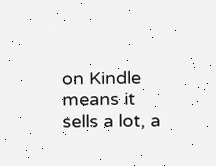on Kindle means it sells a lot, a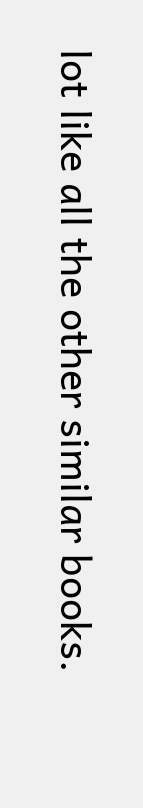lot like all the other similar books.